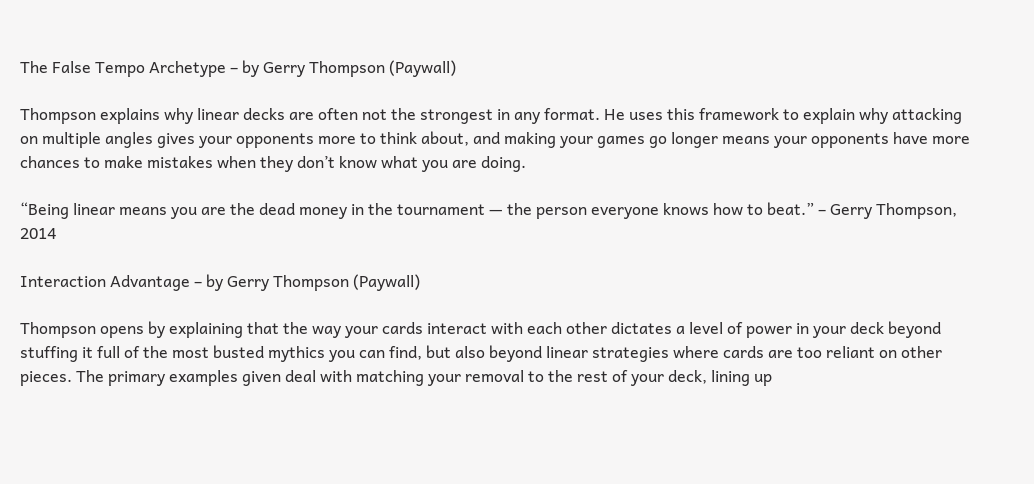The False Tempo Archetype – by Gerry Thompson (Paywall)

Thompson explains why linear decks are often not the strongest in any format. He uses this framework to explain why attacking on multiple angles gives your opponents more to think about, and making your games go longer means your opponents have more chances to make mistakes when they don’t know what you are doing.

“Being linear means you are the dead money in the tournament — the person everyone knows how to beat.” – Gerry Thompson, 2014

Interaction Advantage – by Gerry Thompson (Paywall)

Thompson opens by explaining that the way your cards interact with each other dictates a level of power in your deck beyond stuffing it full of the most busted mythics you can find, but also beyond linear strategies where cards are too reliant on other pieces. The primary examples given deal with matching your removal to the rest of your deck, lining up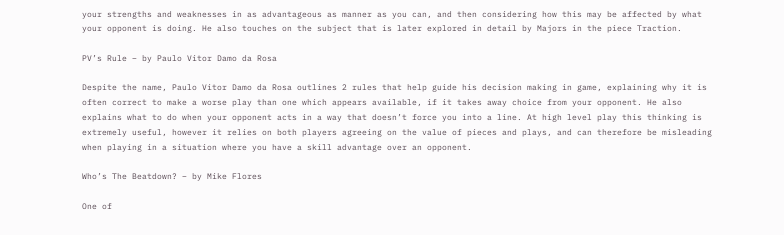your strengths and weaknesses in as advantageous as manner as you can, and then considering how this may be affected by what your opponent is doing. He also touches on the subject that is later explored in detail by Majors in the piece Traction.

PV’s Rule – by Paulo Vitor Damo da Rosa

Despite the name, Paulo Vitor Damo da Rosa outlines 2 rules that help guide his decision making in game, explaining why it is often correct to make a worse play than one which appears available, if it takes away choice from your opponent. He also explains what to do when your opponent acts in a way that doesn’t force you into a line. At high level play this thinking is extremely useful, however it relies on both players agreeing on the value of pieces and plays, and can therefore be misleading when playing in a situation where you have a skill advantage over an opponent.

Who’s The Beatdown? – by Mike Flores

One of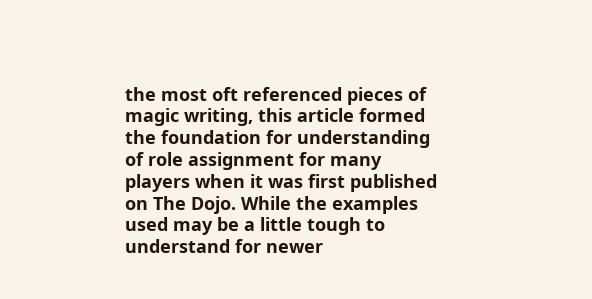the most oft referenced pieces of magic writing, this article formed the foundation for understanding of role assignment for many players when it was first published on The Dojo. While the examples used may be a little tough to understand for newer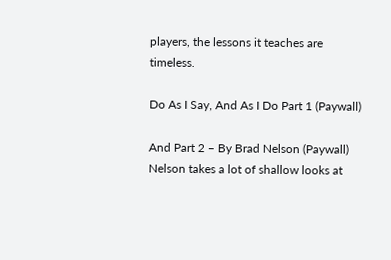players, the lessons it teaches are timeless.

Do As I Say, And As I Do Part 1 (Paywall)

And Part 2 – By Brad Nelson (Paywall)
Nelson takes a lot of shallow looks at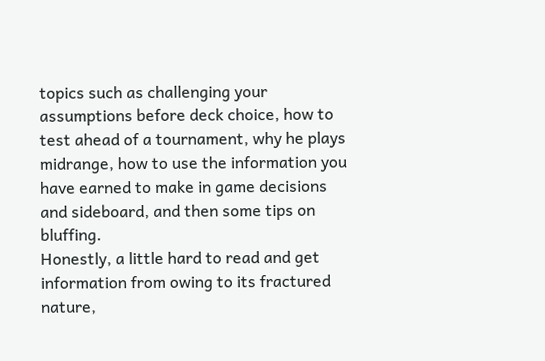topics such as challenging your assumptions before deck choice, how to test ahead of a tournament, why he plays midrange, how to use the information you have earned to make in game decisions and sideboard, and then some tips on bluffing.
Honestly, a little hard to read and get information from owing to its fractured nature,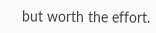but worth the effort.